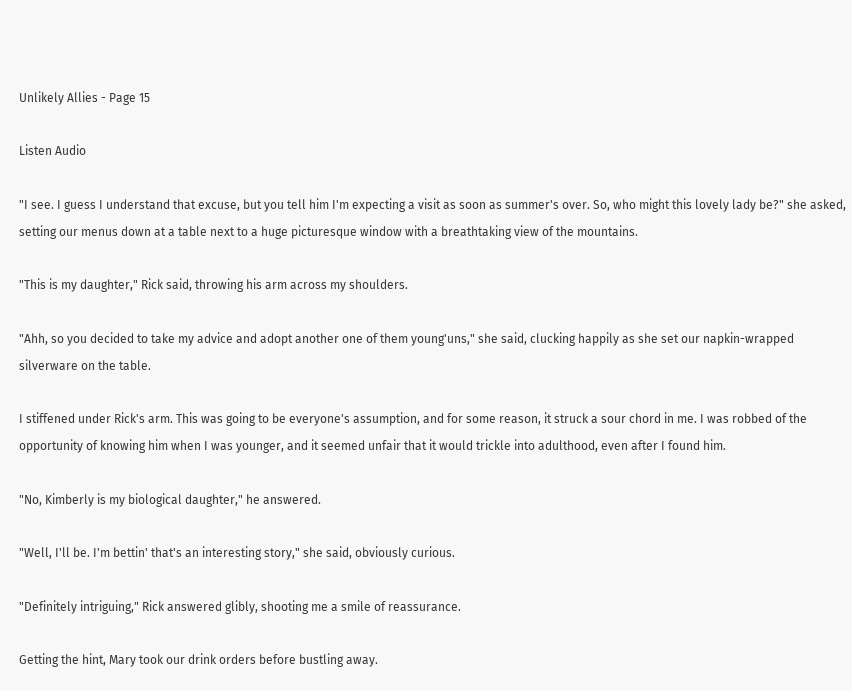Unlikely Allies - Page 15

Listen Audio

"I see. I guess I understand that excuse, but you tell him I'm expecting a visit as soon as summer's over. So, who might this lovely lady be?" she asked, setting our menus down at a table next to a huge picturesque window with a breathtaking view of the mountains.

"This is my daughter," Rick said, throwing his arm across my shoulders.

"Ahh, so you decided to take my advice and adopt another one of them young'uns," she said, clucking happily as she set our napkin-wrapped silverware on the table.

I stiffened under Rick's arm. This was going to be everyone's assumption, and for some reason, it struck a sour chord in me. I was robbed of the opportunity of knowing him when I was younger, and it seemed unfair that it would trickle into adulthood, even after I found him.

"No, Kimberly is my biological daughter," he answered.

"Well, I'll be. I'm bettin' that's an interesting story," she said, obviously curious.

"Definitely intriguing," Rick answered glibly, shooting me a smile of reassurance.

Getting the hint, Mary took our drink orders before bustling away.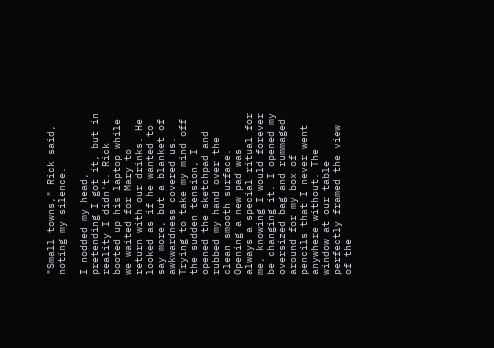"Small towns," Rick said, noting my silence.

I nodded my head, pretending I got it, but in reality I didn't. Rick booted up his laptop while we waited for Mary to return with our drinks. He looked as if he wanted to say more, but a blanket of awkwardness covered us. Trying to take my mind off the sudden tension, I opened the sketchpad and rubbed my hand over the clean smooth surface. Opening a new pad was always a special ritual for me, knowing I would forever be changing it. I opened my oversized bag and rummaged around for my box of pencils that I never went anywhere without. The window at our table perfectly framed the view of the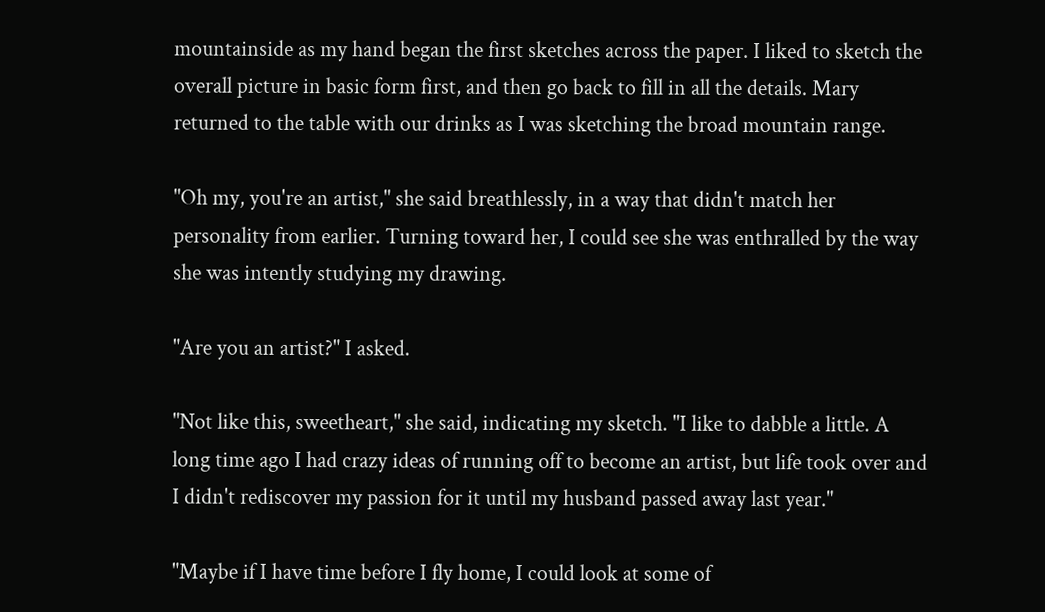mountainside as my hand began the first sketches across the paper. I liked to sketch the overall picture in basic form first, and then go back to fill in all the details. Mary returned to the table with our drinks as I was sketching the broad mountain range.

"Oh my, you're an artist," she said breathlessly, in a way that didn't match her personality from earlier. Turning toward her, I could see she was enthralled by the way she was intently studying my drawing.

"Are you an artist?" I asked.

"Not like this, sweetheart," she said, indicating my sketch. "I like to dabble a little. A long time ago I had crazy ideas of running off to become an artist, but life took over and I didn't rediscover my passion for it until my husband passed away last year."

"Maybe if I have time before I fly home, I could look at some of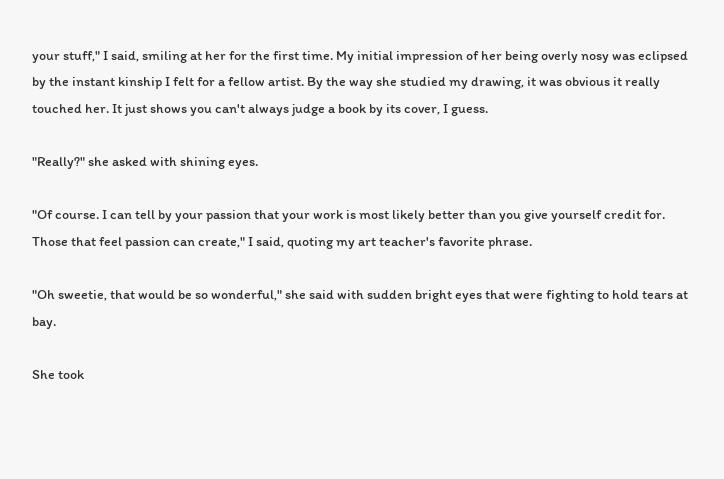your stuff," I said, smiling at her for the first time. My initial impression of her being overly nosy was eclipsed by the instant kinship I felt for a fellow artist. By the way she studied my drawing, it was obvious it really touched her. It just shows you can't always judge a book by its cover, I guess.

"Really?" she asked with shining eyes.

"Of course. I can tell by your passion that your work is most likely better than you give yourself credit for. Those that feel passion can create," I said, quoting my art teacher's favorite phrase.

"Oh sweetie, that would be so wonderful," she said with sudden bright eyes that were fighting to hold tears at bay.

She took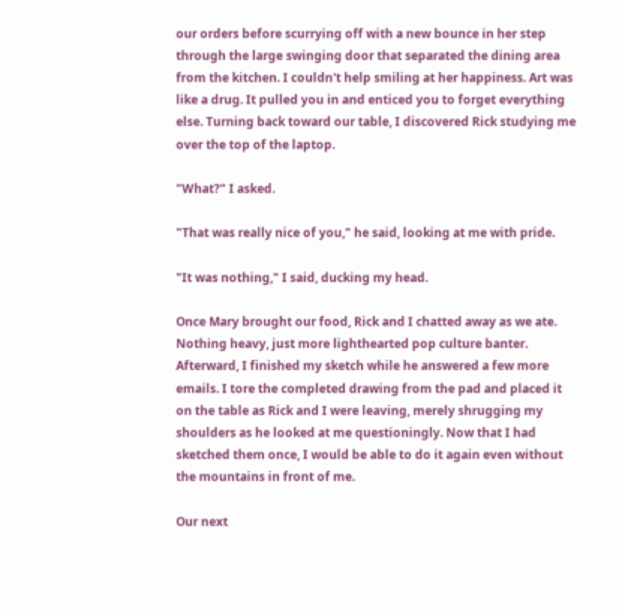our orders before scurrying off with a new bounce in her step through the large swinging door that separated the dining area from the kitchen. I couldn't help smiling at her happiness. Art was like a drug. It pulled you in and enticed you to forget everything else. Turning back toward our table, I discovered Rick studying me over the top of the laptop.

"What?" I asked.

"That was really nice of you," he said, looking at me with pride.

"It was nothing," I said, ducking my head.

Once Mary brought our food, Rick and I chatted away as we ate. Nothing heavy, just more lighthearted pop culture banter. Afterward, I finished my sketch while he answered a few more emails. I tore the completed drawing from the pad and placed it on the table as Rick and I were leaving, merely shrugging my shoulders as he looked at me questioningly. Now that I had sketched them once, I would be able to do it again even without the mountains in front of me.

Our next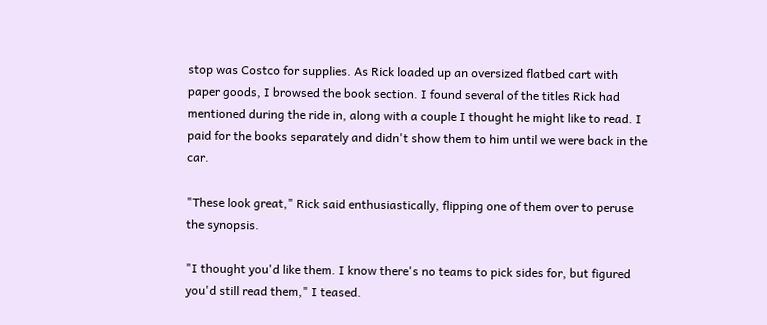stop was Costco for supplies. As Rick loaded up an oversized flatbed cart with paper goods, I browsed the book section. I found several of the titles Rick had mentioned during the ride in, along with a couple I thought he might like to read. I paid for the books separately and didn't show them to him until we were back in the car.

"These look great," Rick said enthusiastically, flipping one of them over to peruse the synopsis.

"I thought you'd like them. I know there's no teams to pick sides for, but figured you'd still read them," I teased.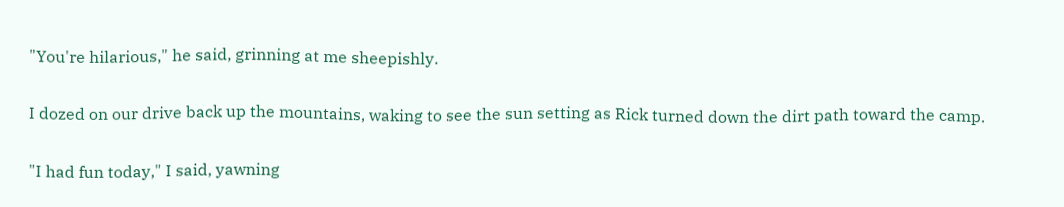"You're hilarious," he said, grinning at me sheepishly.

I dozed on our drive back up the mountains, waking to see the sun setting as Rick turned down the dirt path toward the camp.

"I had fun today," I said, yawning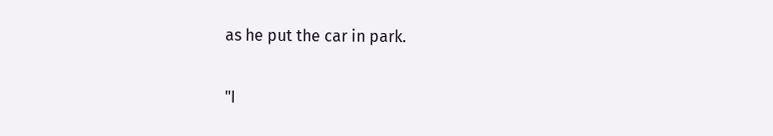as he put the car in park.

"I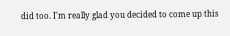did too. I'm really glad you decided to come up this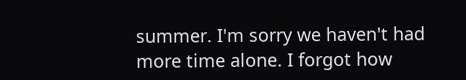summer. I'm sorry we haven't had more time alone. I forgot how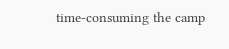time-consuming the camp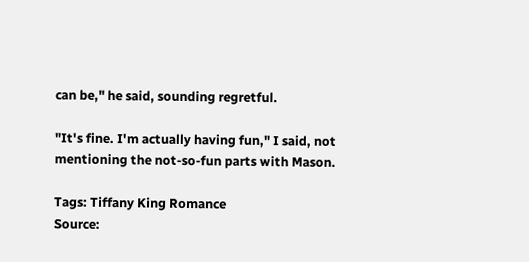can be," he said, sounding regretful.

"It's fine. I'm actually having fun," I said, not mentioning the not-so-fun parts with Mason.

Tags: Tiffany King Romance
Source: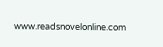www.readsnovelonline.com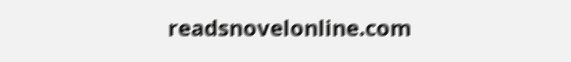readsnovelonline.com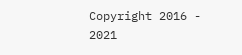Copyright 2016 - 2021